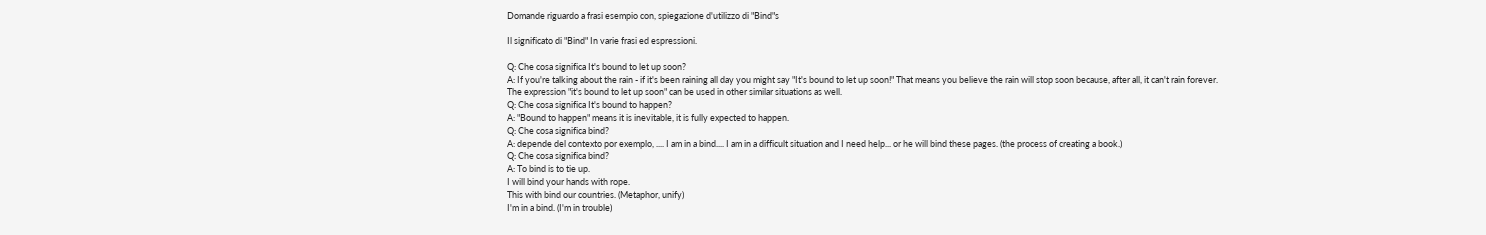Domande riguardo a frasi esempio con, spiegazione d'utilizzo di "Bind"s

Il significato di "Bind" In varie frasi ed espressioni.

Q: Che cosa significa It's bound to let up soon?
A: If you're talking about the rain - if it's been raining all day you might say "It's bound to let up soon!" That means you believe the rain will stop soon because, after all, it can't rain forever.
The expression "it's bound to let up soon" can be used in other similar situations as well.
Q: Che cosa significa It's bound to happen?
A: "Bound to happen" means it is inevitable, it is fully expected to happen.
Q: Che cosa significa bind?
A: depende del contexto por exemplo, .... I am in a bind.... I am in a difficult situation and I need help... or he will bind these pages. (the process of creating a book.)
Q: Che cosa significa bind?
A: To bind is to tie up.
I will bind your hands with rope.
This with bind our countries. (Metaphor, unify)
I'm in a bind. (I'm in trouble)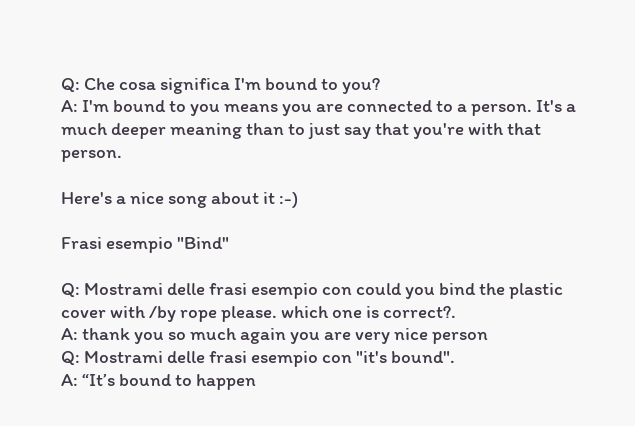Q: Che cosa significa I'm bound to you?
A: I'm bound to you means you are connected to a person. It's a much deeper meaning than to just say that you're with that person.

Here's a nice song about it :-)

Frasi esempio "Bind"

Q: Mostrami delle frasi esempio con could you bind the plastic cover with /by rope please. which one is correct?.
A: thank you so much again you are very nice person
Q: Mostrami delle frasi esempio con "it's bound".
A: “It’s bound to happen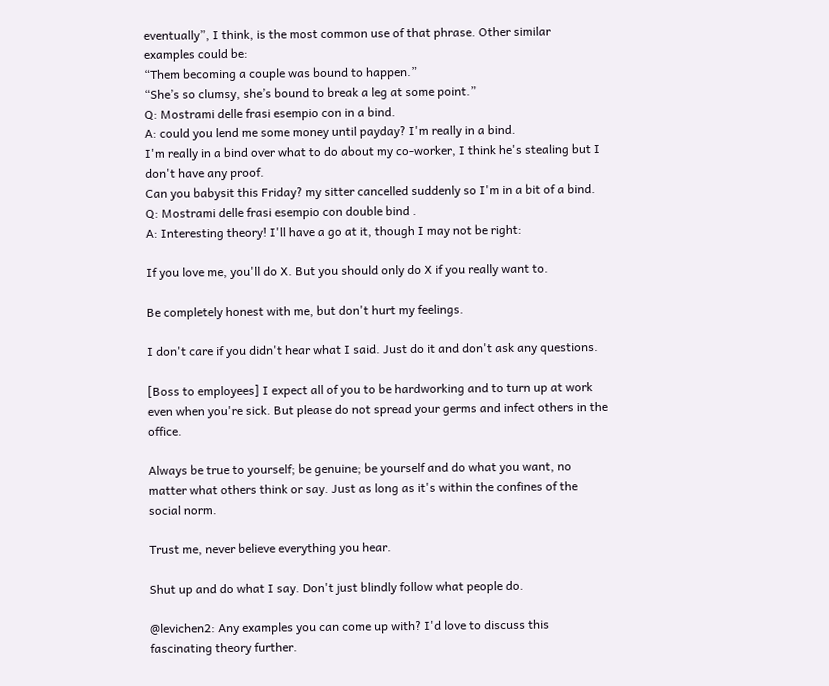eventually”, I think, is the most common use of that phrase. Other similar examples could be:
“Them becoming a couple was bound to happen.”
“She’s so clumsy, she’s bound to break a leg at some point.”
Q: Mostrami delle frasi esempio con in a bind.
A: could you lend me some money until payday? I'm really in a bind.
I'm really in a bind over what to do about my co-worker, I think he's stealing but I don't have any proof.
Can you babysit this Friday? my sitter cancelled suddenly so I'm in a bit of a bind.
Q: Mostrami delle frasi esempio con double bind .
A: Interesting theory! I'll have a go at it, though I may not be right:

If you love me, you'll do X. But you should only do X if you really want to.

Be completely honest with me, but don't hurt my feelings.

I don't care if you didn't hear what I said. Just do it and don't ask any questions.

[Boss to employees] I expect all of you to be hardworking and to turn up at work even when you're sick. But please do not spread your germs and infect others in the office.

Always be true to yourself; be genuine; be yourself and do what you want, no matter what others think or say. Just as long as it's within the confines of the social norm.

Trust me, never believe everything you hear.

Shut up and do what I say. Don't just blindly follow what people do.

@levichen2: Any examples you can come up with? I'd love to discuss this fascinating theory further.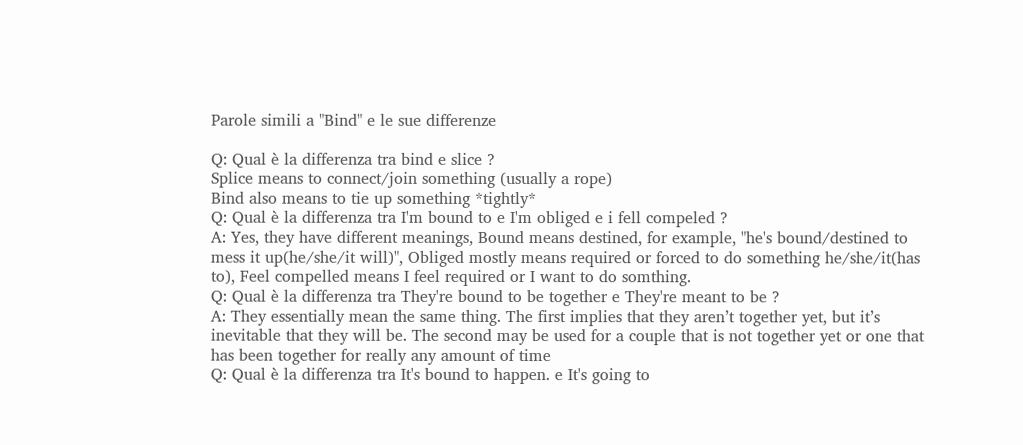Parole simili a "Bind" e le sue differenze

Q: Qual è la differenza tra bind e slice ?
Splice means to connect/join something (usually a rope)
Bind also means to tie up something *tightly*
Q: Qual è la differenza tra I'm bound to e I'm obliged e i fell compeled ?
A: Yes, they have different meanings, Bound means destined, for example, "he's bound/destined to mess it up(he/she/it will)", Obliged mostly means required or forced to do something he/she/it(has to), Feel compelled means I feel required or I want to do somthing.
Q: Qual è la differenza tra They're bound to be together e They're meant to be ?
A: They essentially mean the same thing. The first implies that they aren’t together yet, but it’s inevitable that they will be. The second may be used for a couple that is not together yet or one that has been together for really any amount of time
Q: Qual è la differenza tra It's bound to happen. e It's going to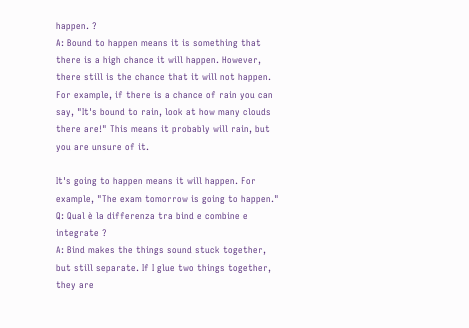happen. ?
A: Bound to happen means it is something that there is a high chance it will happen. However, there still is the chance that it will not happen. For example, if there is a chance of rain you can say, "It's bound to rain, look at how many clouds there are!" This means it probably will rain, but you are unsure of it.

It's going to happen means it will happen. For example, "The exam tomorrow is going to happen."
Q: Qual è la differenza tra bind e combine e integrate ?
A: Bind makes the things sound stuck together, but still separate. If I glue two things together, they are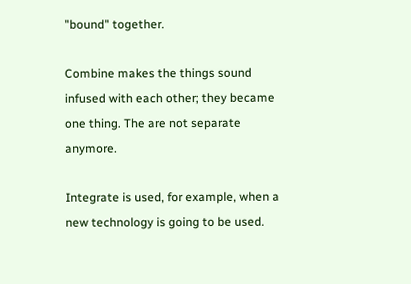"bound" together.

Combine makes the things sound infused with each other; they became one thing. The are not separate anymore.

Integrate is used, for example, when a new technology is going to be used.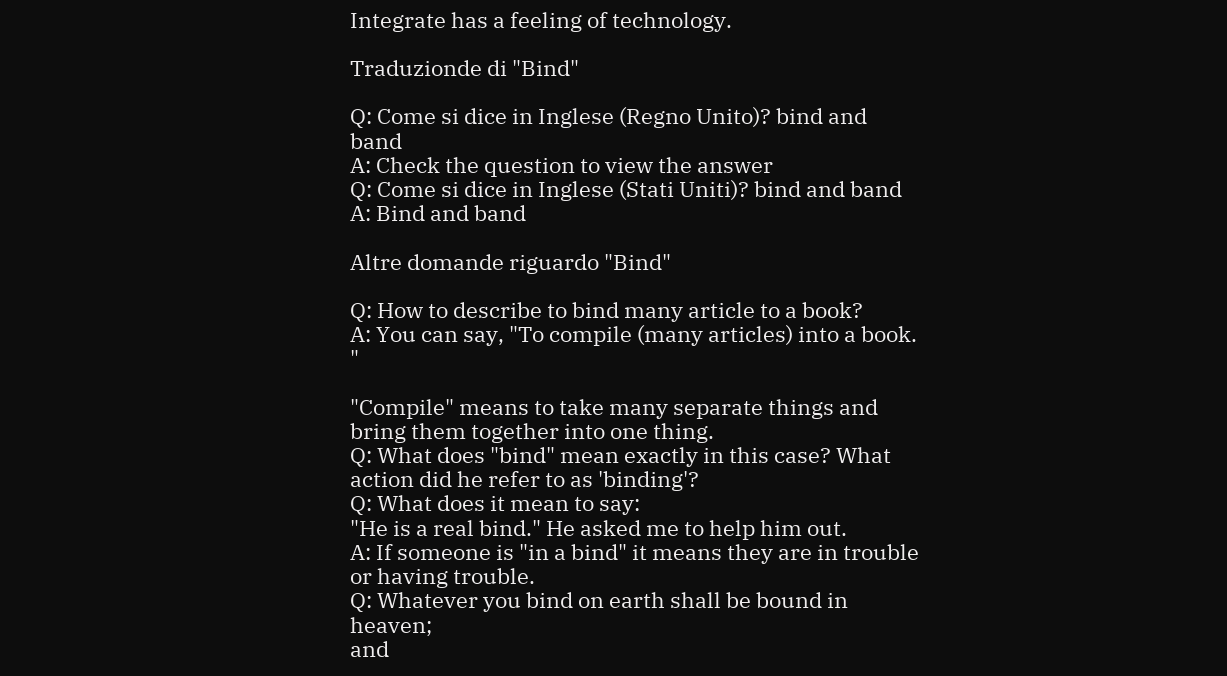Integrate has a feeling of technology.

Traduzionde di "Bind"

Q: Come si dice in Inglese (Regno Unito)? bind and band
A: Check the question to view the answer
Q: Come si dice in Inglese (Stati Uniti)? bind and band
A: Bind and band

Altre domande riguardo "Bind"

Q: How to describe to bind many article to a book?
A: You can say, "To compile (many articles) into a book. "

"Compile" means to take many separate things and bring them together into one thing.
Q: What does "bind" mean exactly in this case? What action did he refer to as 'binding'?
Q: What does it mean to say:
"He is a real bind." He asked me to help him out.
A: If someone is "in a bind" it means they are in trouble or having trouble.
Q: Whatever you bind on earth shall be bound in heaven;
and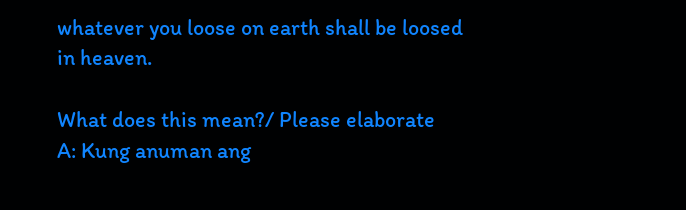whatever you loose on earth shall be loosed in heaven.

What does this mean?/ Please elaborate
A: Kung anuman ang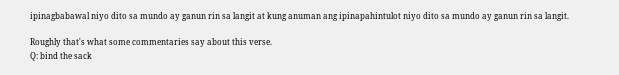ipinagbabawal niyo dito sa mundo ay ganun rin sa langit at kung anuman ang ipinapahintulot niyo dito sa mundo ay ganun rin sa langit.

Roughly that's what some commentaries say about this verse.
Q: bind the sack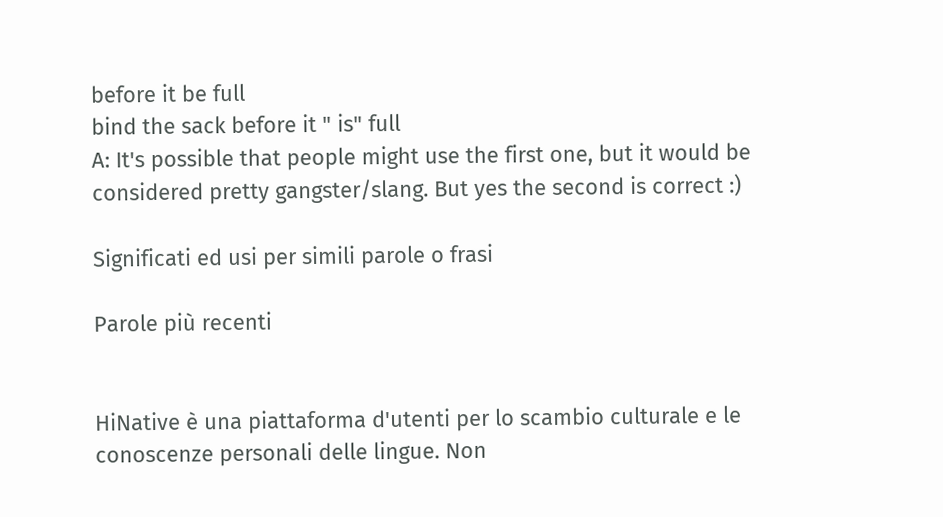before it be full
bind the sack before it " is" full
A: It's possible that people might use the first one, but it would be considered pretty gangster/slang. But yes the second is correct :)

Significati ed usi per simili parole o frasi

Parole più recenti


HiNative è una piattaforma d'utenti per lo scambio culturale e le conoscenze personali delle lingue. Non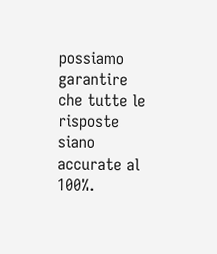possiamo garantire che tutte le risposte siano accurate al 100%.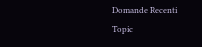Domande Recenti
Topic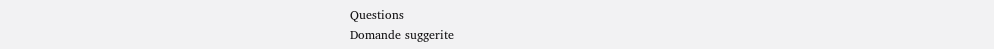Questions
Domande suggerite